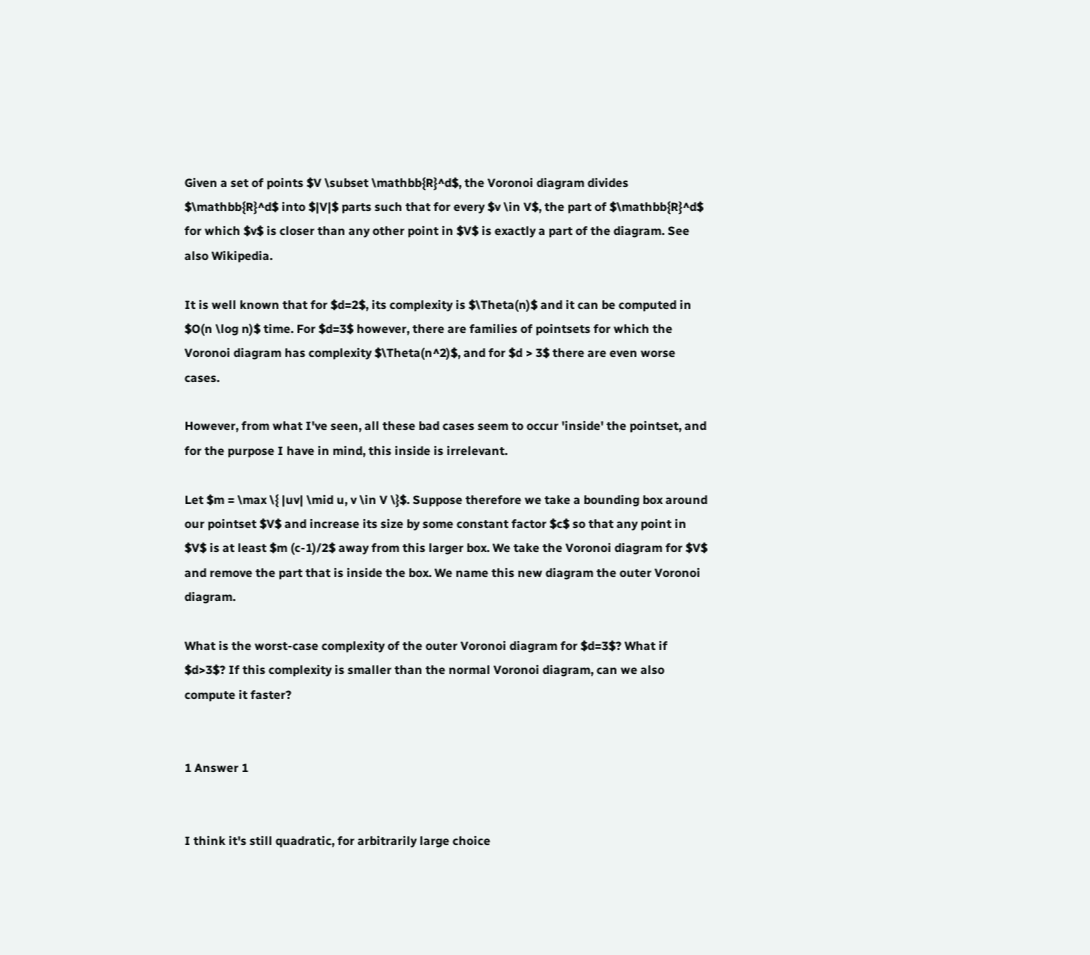Given a set of points $V \subset \mathbb{R}^d$, the Voronoi diagram divides $\mathbb{R}^d$ into $|V|$ parts such that for every $v \in V$, the part of $\mathbb{R}^d$ for which $v$ is closer than any other point in $V$ is exactly a part of the diagram. See also Wikipedia.

It is well known that for $d=2$, its complexity is $\Theta(n)$ and it can be computed in $O(n \log n)$ time. For $d=3$ however, there are families of pointsets for which the Voronoi diagram has complexity $\Theta(n^2)$, and for $d > 3$ there are even worse cases.

However, from what I've seen, all these bad cases seem to occur 'inside' the pointset, and for the purpose I have in mind, this inside is irrelevant.

Let $m = \max \{ |uv| \mid u, v \in V \}$. Suppose therefore we take a bounding box around our pointset $V$ and increase its size by some constant factor $c$ so that any point in $V$ is at least $m (c-1)/2$ away from this larger box. We take the Voronoi diagram for $V$ and remove the part that is inside the box. We name this new diagram the outer Voronoi diagram.

What is the worst-case complexity of the outer Voronoi diagram for $d=3$? What if $d>3$? If this complexity is smaller than the normal Voronoi diagram, can we also compute it faster?


1 Answer 1


I think it's still quadratic, for arbitrarily large choice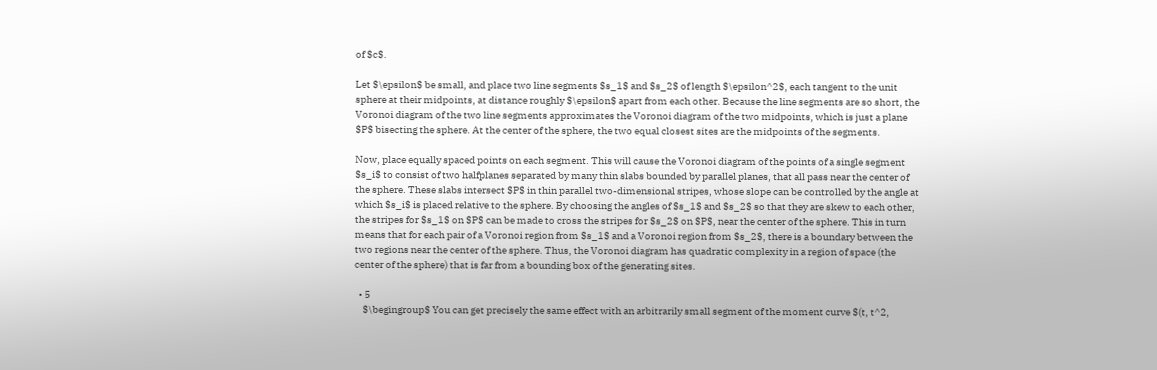of $c$.

Let $\epsilon$ be small, and place two line segments $s_1$ and $s_2$ of length $\epsilon^2$, each tangent to the unit sphere at their midpoints, at distance roughly $\epsilon$ apart from each other. Because the line segments are so short, the Voronoi diagram of the two line segments approximates the Voronoi diagram of the two midpoints, which is just a plane $P$ bisecting the sphere. At the center of the sphere, the two equal closest sites are the midpoints of the segments.

Now, place equally spaced points on each segment. This will cause the Voronoi diagram of the points of a single segment $s_i$ to consist of two halfplanes separated by many thin slabs bounded by parallel planes, that all pass near the center of the sphere. These slabs intersect $P$ in thin parallel two-dimensional stripes, whose slope can be controlled by the angle at which $s_i$ is placed relative to the sphere. By choosing the angles of $s_1$ and $s_2$ so that they are skew to each other, the stripes for $s_1$ on $P$ can be made to cross the stripes for $s_2$ on $P$, near the center of the sphere. This in turn means that for each pair of a Voronoi region from $s_1$ and a Voronoi region from $s_2$, there is a boundary between the two regions near the center of the sphere. Thus, the Voronoi diagram has quadratic complexity in a region of space (the center of the sphere) that is far from a bounding box of the generating sites.

  • 5
    $\begingroup$ You can get precisely the same effect with an arbitrarily small segment of the moment curve $(t, t^2,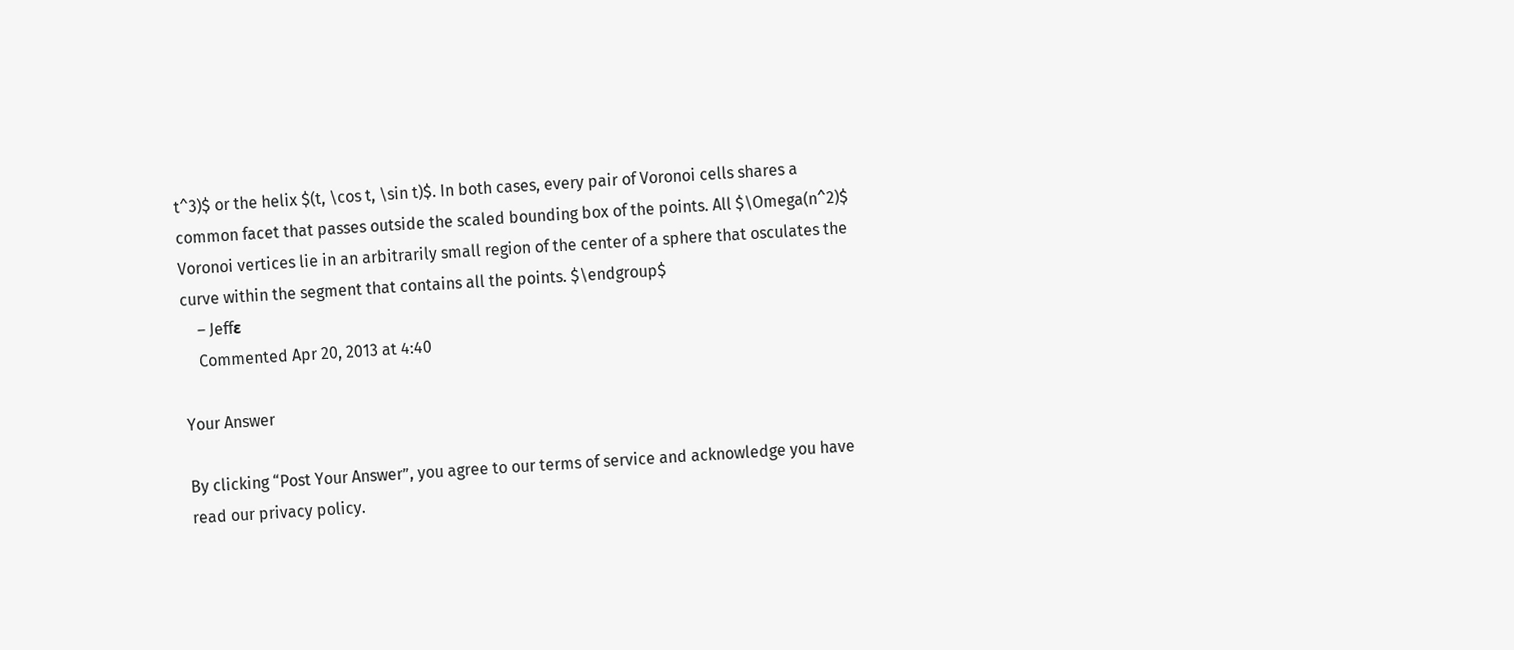t^3)$ or the helix $(t, \cos t, \sin t)$. In both cases, every pair of Voronoi cells shares a common facet that passes outside the scaled bounding box of the points. All $\Omega(n^2)$ Voronoi vertices lie in an arbitrarily small region of the center of a sphere that osculates the curve within the segment that contains all the points. $\endgroup$
    – Jeffε
    Commented Apr 20, 2013 at 4:40

Your Answer

By clicking “Post Your Answer”, you agree to our terms of service and acknowledge you have read our privacy policy.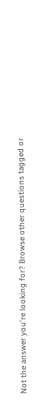Not the answer you're looking for? Browse other questions tagged or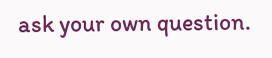ask your own question.